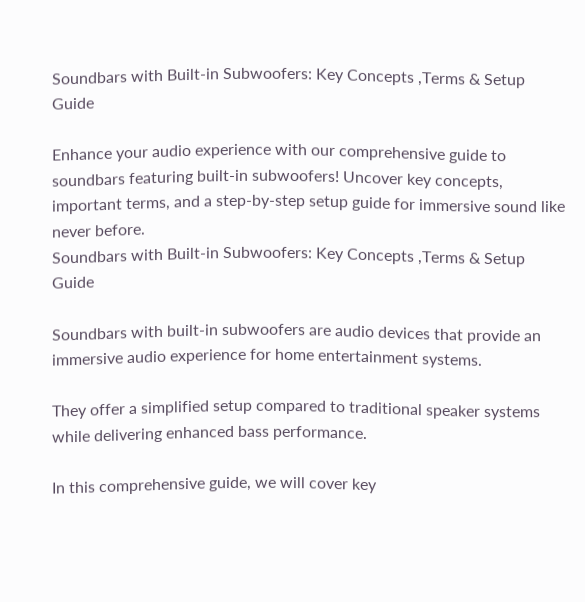Soundbars with Built-in Subwoofers: Key Concepts ,Terms & Setup Guide

Enhance your audio experience with our comprehensive guide to soundbars featuring built-in subwoofers! Uncover key concepts, important terms, and a step-by-step setup guide for immersive sound like never before.
Soundbars with Built-in Subwoofers: Key Concepts ,Terms & Setup Guide

Soundbars with built-in subwoofers are audio devices that provide an immersive audio experience for home entertainment systems.

They offer a simplified setup compared to traditional speaker systems while delivering enhanced bass performance.

In this comprehensive guide, we will cover key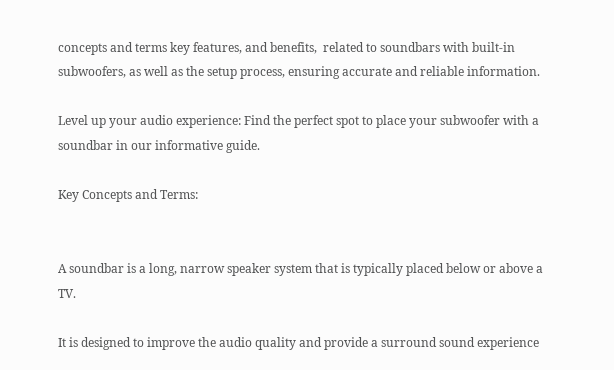concepts and terms key features, and benefits,  related to soundbars with built-in subwoofers, as well as the setup process, ensuring accurate and reliable information.

Level up your audio experience: Find the perfect spot to place your subwoofer with a soundbar in our informative guide.

Key Concepts and Terms:


A soundbar is a long, narrow speaker system that is typically placed below or above a TV.

It is designed to improve the audio quality and provide a surround sound experience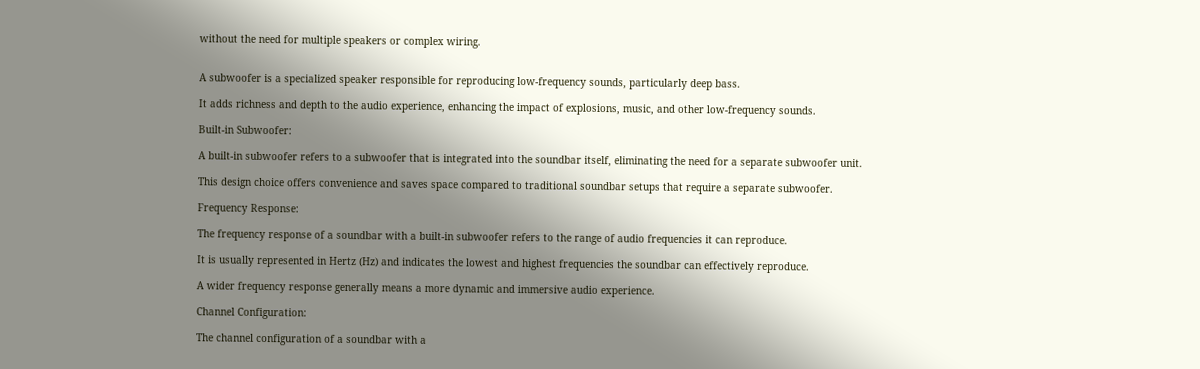without the need for multiple speakers or complex wiring.


A subwoofer is a specialized speaker responsible for reproducing low-frequency sounds, particularly deep bass.

It adds richness and depth to the audio experience, enhancing the impact of explosions, music, and other low-frequency sounds.

Built-in Subwoofer:

A built-in subwoofer refers to a subwoofer that is integrated into the soundbar itself, eliminating the need for a separate subwoofer unit.

This design choice offers convenience and saves space compared to traditional soundbar setups that require a separate subwoofer.

Frequency Response:

The frequency response of a soundbar with a built-in subwoofer refers to the range of audio frequencies it can reproduce.

It is usually represented in Hertz (Hz) and indicates the lowest and highest frequencies the soundbar can effectively reproduce.

A wider frequency response generally means a more dynamic and immersive audio experience.

Channel Configuration:

The channel configuration of a soundbar with a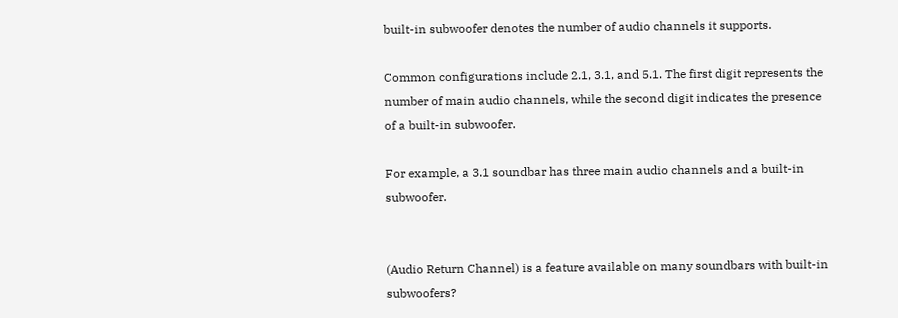built-in subwoofer denotes the number of audio channels it supports.

Common configurations include 2.1, 3.1, and 5.1. The first digit represents the number of main audio channels, while the second digit indicates the presence of a built-in subwoofer.

For example, a 3.1 soundbar has three main audio channels and a built-in subwoofer.


(Audio Return Channel) is a feature available on many soundbars with built-in subwoofers?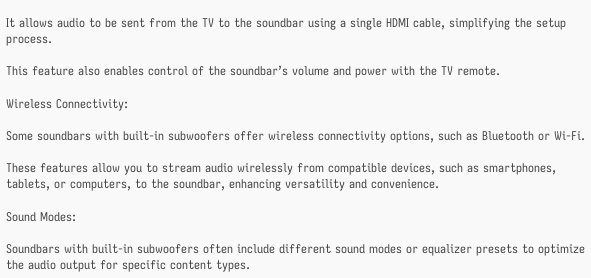It allows audio to be sent from the TV to the soundbar using a single HDMI cable, simplifying the setup process.

This feature also enables control of the soundbar’s volume and power with the TV remote.

Wireless Connectivity:

Some soundbars with built-in subwoofers offer wireless connectivity options, such as Bluetooth or Wi-Fi.

These features allow you to stream audio wirelessly from compatible devices, such as smartphones, tablets, or computers, to the soundbar, enhancing versatility and convenience.

Sound Modes:

Soundbars with built-in subwoofers often include different sound modes or equalizer presets to optimize the audio output for specific content types.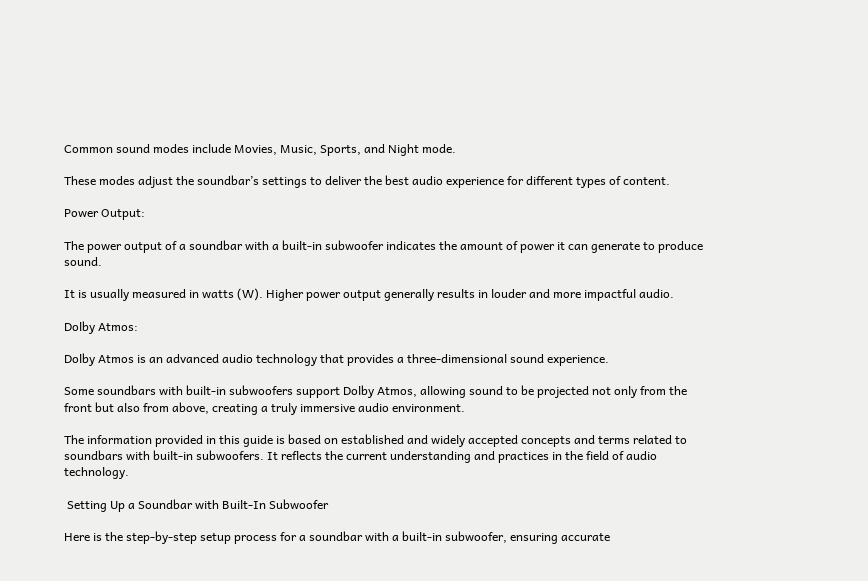Common sound modes include Movies, Music, Sports, and Night mode.

These modes adjust the soundbar’s settings to deliver the best audio experience for different types of content.

Power Output:

The power output of a soundbar with a built-in subwoofer indicates the amount of power it can generate to produce sound.

It is usually measured in watts (W). Higher power output generally results in louder and more impactful audio.

Dolby Atmos:

Dolby Atmos is an advanced audio technology that provides a three-dimensional sound experience.

Some soundbars with built-in subwoofers support Dolby Atmos, allowing sound to be projected not only from the front but also from above, creating a truly immersive audio environment.

The information provided in this guide is based on established and widely accepted concepts and terms related to soundbars with built-in subwoofers. It reflects the current understanding and practices in the field of audio technology.

 Setting Up a Soundbar with Built-In Subwoofer

Here is the step-by-step setup process for a soundbar with a built-in subwoofer, ensuring accurate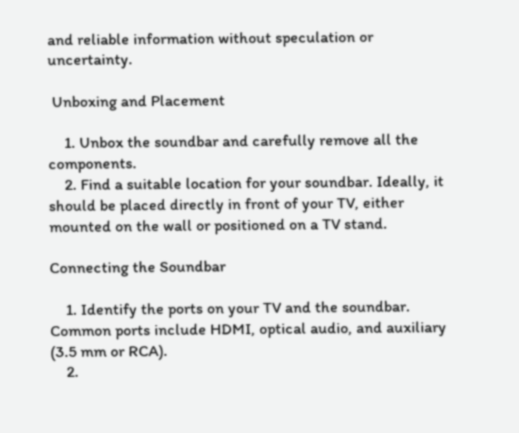and reliable information without speculation or uncertainty.

 Unboxing and Placement

    1. Unbox the soundbar and carefully remove all the components.
    2. Find a suitable location for your soundbar. Ideally, it should be placed directly in front of your TV, either mounted on the wall or positioned on a TV stand.

Connecting the Soundbar

    1. Identify the ports on your TV and the soundbar. Common ports include HDMI, optical audio, and auxiliary (3.5 mm or RCA).
    2.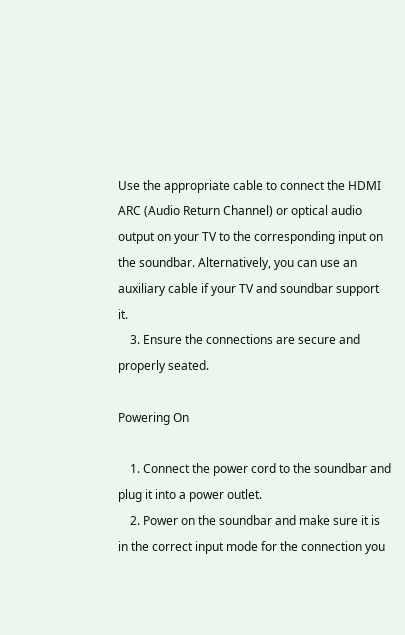Use the appropriate cable to connect the HDMI ARC (Audio Return Channel) or optical audio output on your TV to the corresponding input on the soundbar. Alternatively, you can use an auxiliary cable if your TV and soundbar support it.
    3. Ensure the connections are secure and properly seated.

Powering On

    1. Connect the power cord to the soundbar and plug it into a power outlet.
    2. Power on the soundbar and make sure it is in the correct input mode for the connection you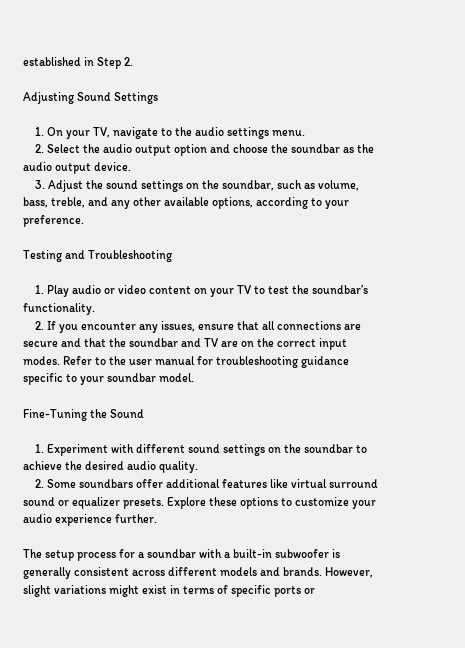established in Step 2.

Adjusting Sound Settings

    1. On your TV, navigate to the audio settings menu.
    2. Select the audio output option and choose the soundbar as the audio output device.
    3. Adjust the sound settings on the soundbar, such as volume, bass, treble, and any other available options, according to your preference.

Testing and Troubleshooting

    1. Play audio or video content on your TV to test the soundbar’s functionality.
    2. If you encounter any issues, ensure that all connections are secure and that the soundbar and TV are on the correct input modes. Refer to the user manual for troubleshooting guidance specific to your soundbar model.

Fine-Tuning the Sound

    1. Experiment with different sound settings on the soundbar to achieve the desired audio quality.
    2. Some soundbars offer additional features like virtual surround sound or equalizer presets. Explore these options to customize your audio experience further.

The setup process for a soundbar with a built-in subwoofer is generally consistent across different models and brands. However, slight variations might exist in terms of specific ports or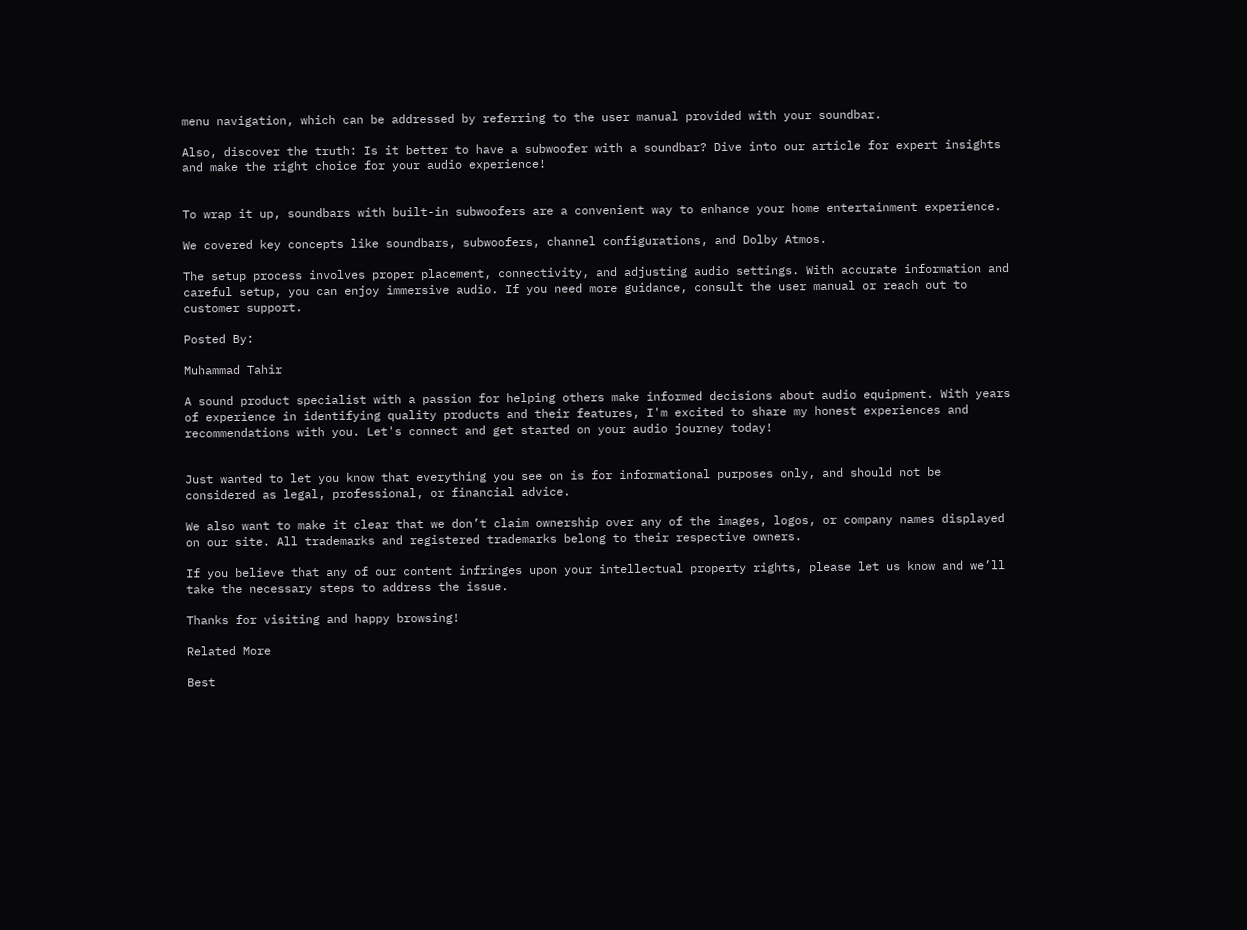menu navigation, which can be addressed by referring to the user manual provided with your soundbar.

Also, discover the truth: Is it better to have a subwoofer with a soundbar? Dive into our article for expert insights and make the right choice for your audio experience!


To wrap it up, soundbars with built-in subwoofers are a convenient way to enhance your home entertainment experience.

We covered key concepts like soundbars, subwoofers, channel configurations, and Dolby Atmos.

The setup process involves proper placement, connectivity, and adjusting audio settings. With accurate information and careful setup, you can enjoy immersive audio. If you need more guidance, consult the user manual or reach out to customer support.

Posted By:

Muhammad Tahir

A sound product specialist with a passion for helping others make informed decisions about audio equipment. With years of experience in identifying quality products and their features, I'm excited to share my honest experiences and recommendations with you. Let's connect and get started on your audio journey today!


Just wanted to let you know that everything you see on is for informational purposes only, and should not be considered as legal, professional, or financial advice.

We also want to make it clear that we don’t claim ownership over any of the images, logos, or company names displayed on our site. All trademarks and registered trademarks belong to their respective owners.

If you believe that any of our content infringes upon your intellectual property rights, please let us know and we’ll take the necessary steps to address the issue.

Thanks for visiting and happy browsing!

Related More

Best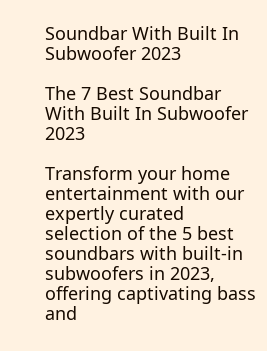Soundbar With Built In Subwoofer 2023

The 7 Best Soundbar With Built In Subwoofer 2023

Transform your home entertainment with our expertly curated selection of the 5 best soundbars with built-in subwoofers in 2023, offering captivating bass and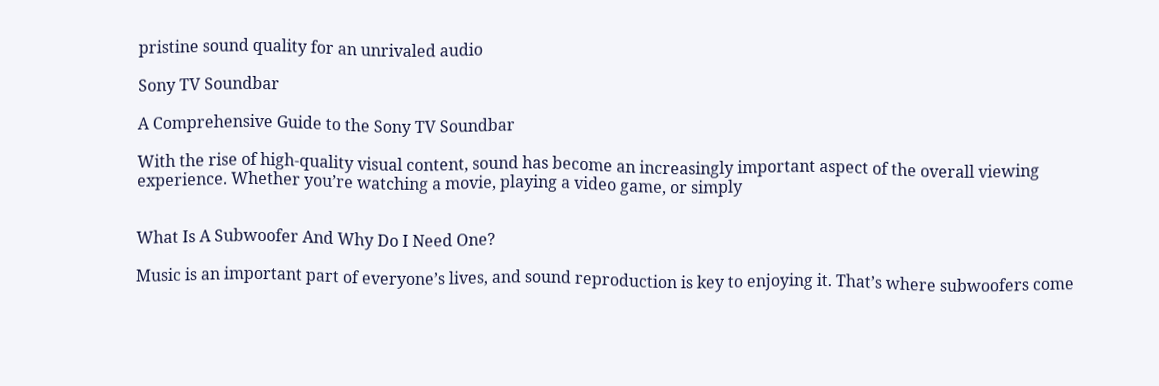pristine sound quality for an unrivaled audio

Sony TV Soundbar

A Comprehensive Guide to the Sony TV Soundbar

With the rise of high-quality visual content, sound has become an increasingly important aspect of the overall viewing experience. Whether you’re watching a movie, playing a video game, or simply


What Is A Subwoofer And Why Do I Need One?

Music is an important part of everyone’s lives, and sound reproduction is key to enjoying it. That’s where subwoofers come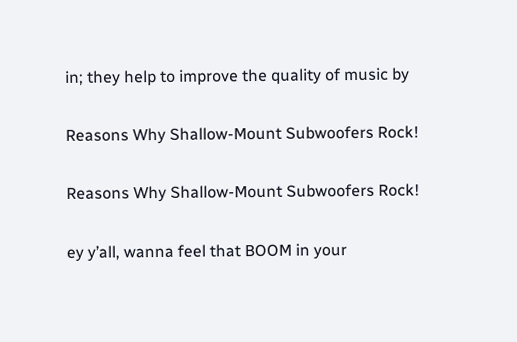in; they help to improve the quality of music by

Reasons Why Shallow-Mount Subwoofers Rock!

Reasons Why Shallow-Mount Subwoofers Rock!

ey y’all, wanna feel that BOOM in your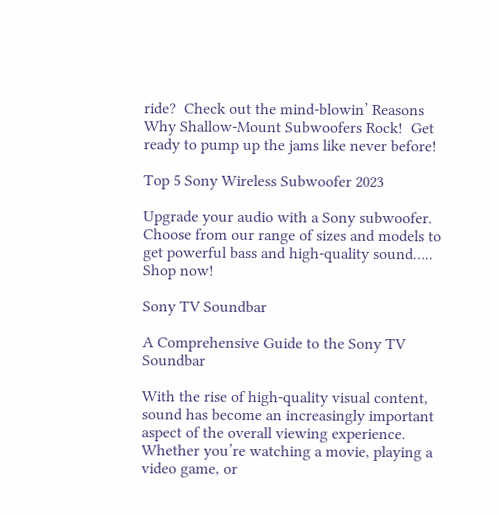ride?  Check out the mind-blowin’ Reasons Why Shallow-Mount Subwoofers Rock!  Get ready to pump up the jams like never before!

Top 5 Sony Wireless Subwoofer 2023

Upgrade your audio with a Sony subwoofer. Choose from our range of sizes and models to get powerful bass and high-quality sound….. Shop now!

Sony TV Soundbar

A Comprehensive Guide to the Sony TV Soundbar

With the rise of high-quality visual content, sound has become an increasingly important aspect of the overall viewing experience. Whether you’re watching a movie, playing a video game, or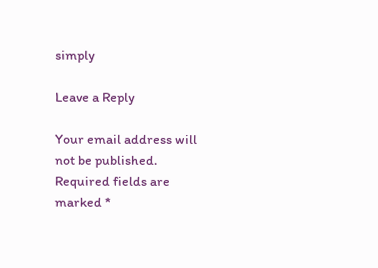simply

Leave a Reply

Your email address will not be published. Required fields are marked *